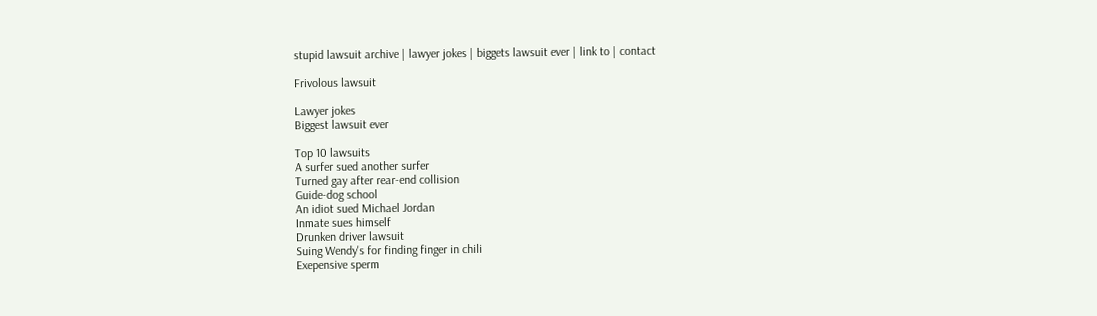stupid lawsuit archive | lawyer jokes | biggets lawsuit ever | link to | contact

Frivolous lawsuit

Lawyer jokes
Biggest lawsuit ever

Top 10 lawsuits
A surfer sued another surfer
Turned gay after rear-end collision
Guide-dog school
An idiot sued Michael Jordan
Inmate sues himself
Drunken driver lawsuit
Suing Wendy's for finding finger in chili
Exepensive sperm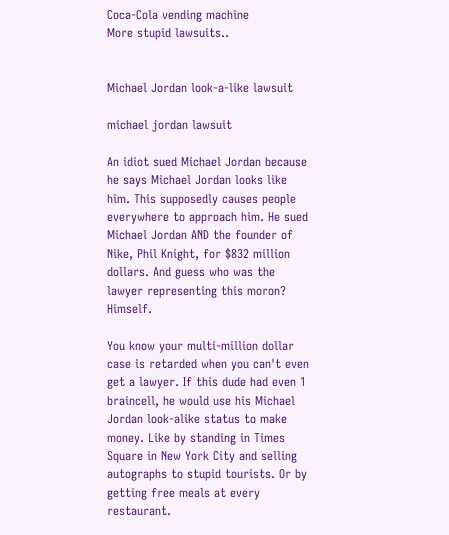Coca-Cola vending machine
More stupid lawsuits..


Michael Jordan look-a-like lawsuit

michael jordan lawsuit

An idiot sued Michael Jordan because he says Michael Jordan looks like him. This supposedly causes people everywhere to approach him. He sued Michael Jordan AND the founder of Nike, Phil Knight, for $832 million dollars. And guess who was the lawyer representing this moron? Himself.

You know your multi-million dollar case is retarded when you can't even get a lawyer. If this dude had even 1 braincell, he would use his Michael Jordan look-alike status to make money. Like by standing in Times Square in New York City and selling autographs to stupid tourists. Or by getting free meals at every restaurant.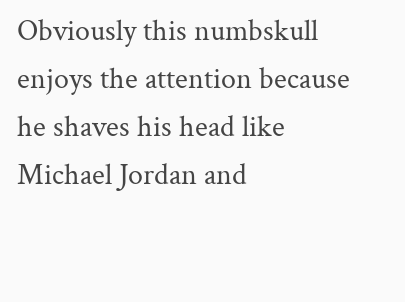Obviously this numbskull enjoys the attention because he shaves his head like Michael Jordan and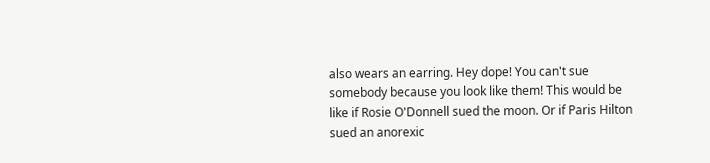also wears an earring. Hey dope! You can't sue somebody because you look like them! This would be like if Rosie O'Donnell sued the moon. Or if Paris Hilton sued an anorexic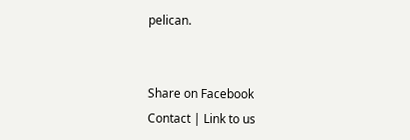pelican.


Share on Facebook
Contact | Link to us